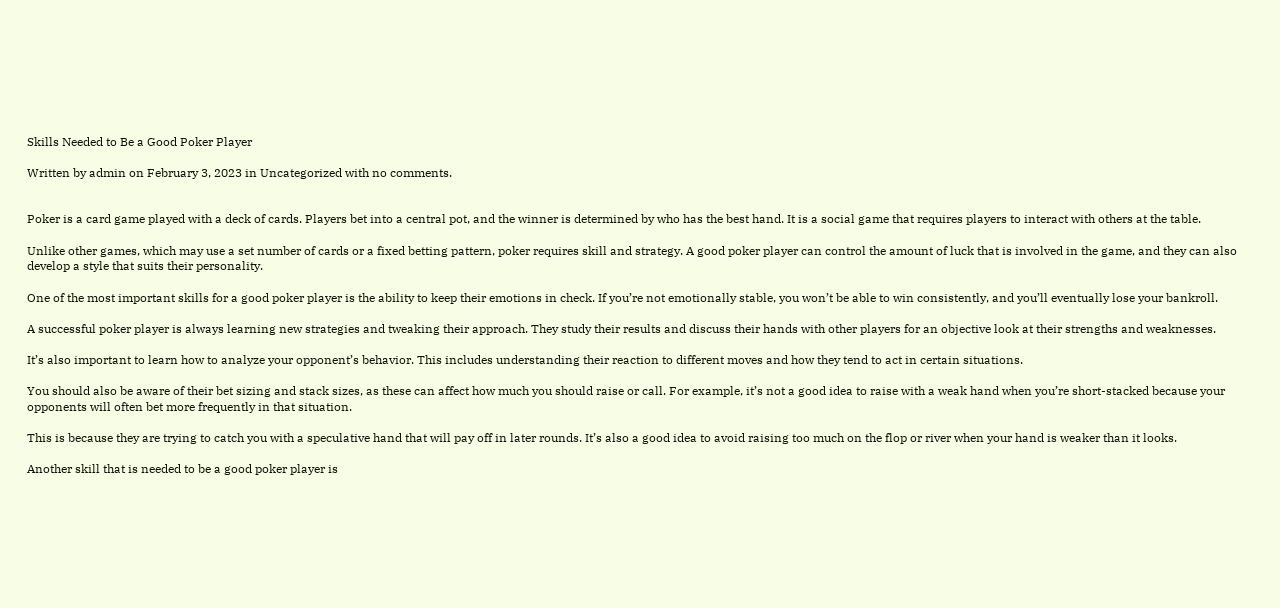Skills Needed to Be a Good Poker Player

Written by admin on February 3, 2023 in Uncategorized with no comments.


Poker is a card game played with a deck of cards. Players bet into a central pot, and the winner is determined by who has the best hand. It is a social game that requires players to interact with others at the table.

Unlike other games, which may use a set number of cards or a fixed betting pattern, poker requires skill and strategy. A good poker player can control the amount of luck that is involved in the game, and they can also develop a style that suits their personality.

One of the most important skills for a good poker player is the ability to keep their emotions in check. If you’re not emotionally stable, you won’t be able to win consistently, and you’ll eventually lose your bankroll.

A successful poker player is always learning new strategies and tweaking their approach. They study their results and discuss their hands with other players for an objective look at their strengths and weaknesses.

It’s also important to learn how to analyze your opponent’s behavior. This includes understanding their reaction to different moves and how they tend to act in certain situations.

You should also be aware of their bet sizing and stack sizes, as these can affect how much you should raise or call. For example, it’s not a good idea to raise with a weak hand when you’re short-stacked because your opponents will often bet more frequently in that situation.

This is because they are trying to catch you with a speculative hand that will pay off in later rounds. It’s also a good idea to avoid raising too much on the flop or river when your hand is weaker than it looks.

Another skill that is needed to be a good poker player is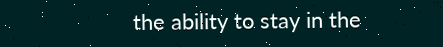the ability to stay in the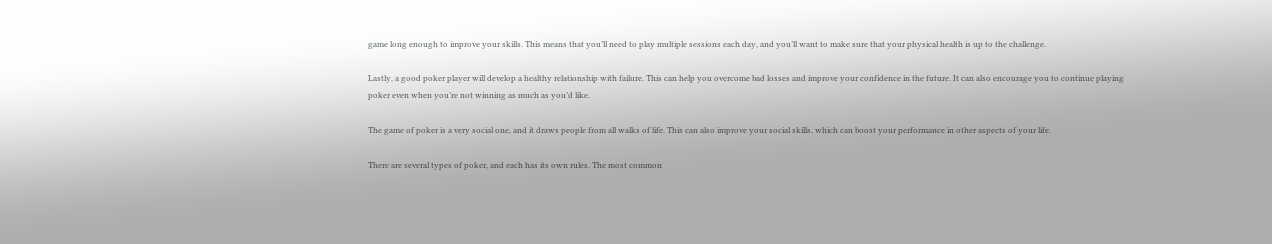game long enough to improve your skills. This means that you’ll need to play multiple sessions each day, and you’ll want to make sure that your physical health is up to the challenge.

Lastly, a good poker player will develop a healthy relationship with failure. This can help you overcome bad losses and improve your confidence in the future. It can also encourage you to continue playing poker even when you’re not winning as much as you’d like.

The game of poker is a very social one, and it draws people from all walks of life. This can also improve your social skills, which can boost your performance in other aspects of your life.

There are several types of poker, and each has its own rules. The most common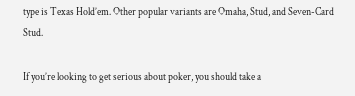type is Texas Hold’em. Other popular variants are Omaha, Stud, and Seven-Card Stud.

If you’re looking to get serious about poker, you should take a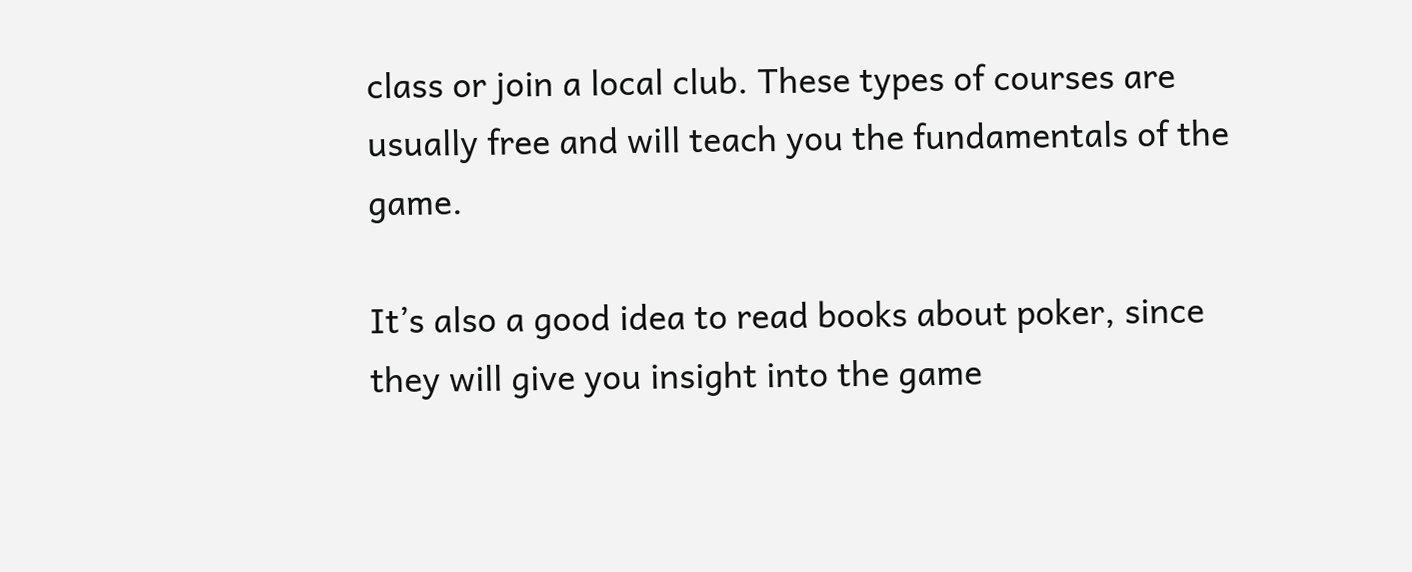class or join a local club. These types of courses are usually free and will teach you the fundamentals of the game.

It’s also a good idea to read books about poker, since they will give you insight into the game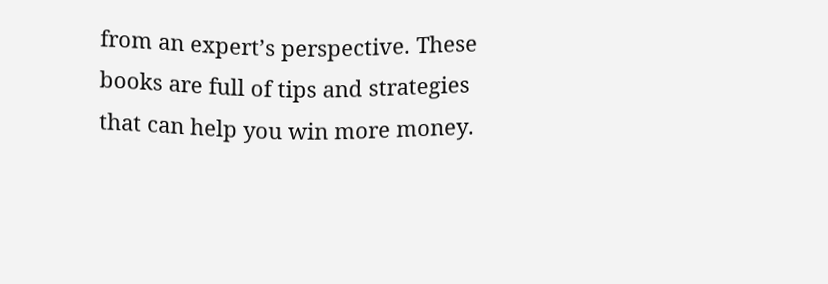from an expert’s perspective. These books are full of tips and strategies that can help you win more money.